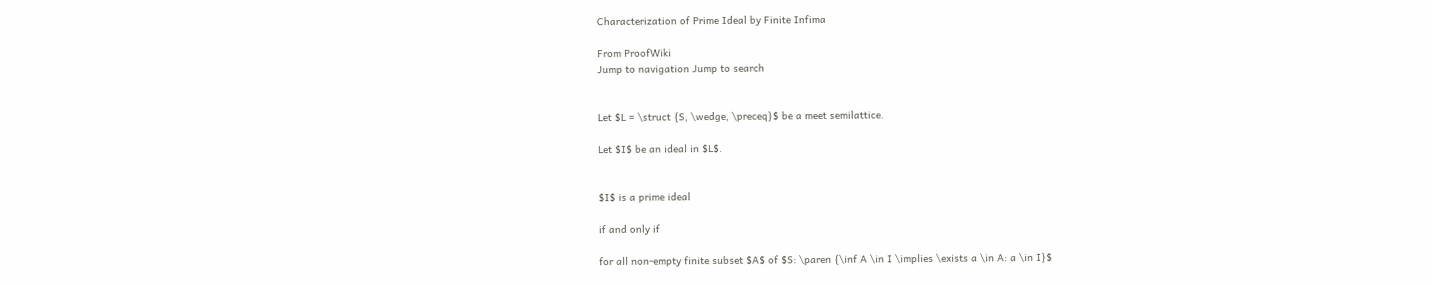Characterization of Prime Ideal by Finite Infima

From ProofWiki
Jump to navigation Jump to search


Let $L = \struct {S, \wedge, \preceq}$ be a meet semilattice.

Let $I$ be an ideal in $L$.


$I$ is a prime ideal

if and only if

for all non-empty finite subset $A$ of $S: \paren {\inf A \in I \implies \exists a \in A: a \in I}$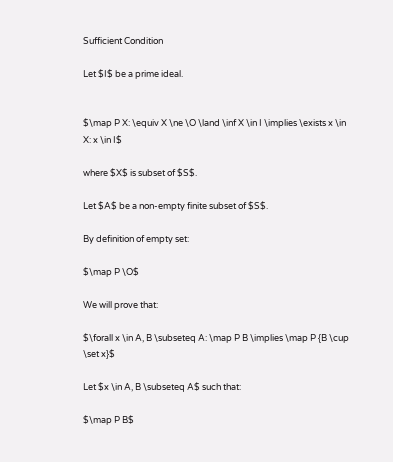Sufficient Condition

Let $I$ be a prime ideal.


$\map P X: \equiv X \ne \O \land \inf X \in I \implies \exists x \in X: x \in I$

where $X$ is subset of $S$.

Let $A$ be a non-empty finite subset of $S$.

By definition of empty set:

$\map P \O$

We will prove that:

$\forall x \in A, B \subseteq A: \map P B \implies \map P {B \cup \set x}$

Let $x \in A, B \subseteq A$ such that:

$\map P B$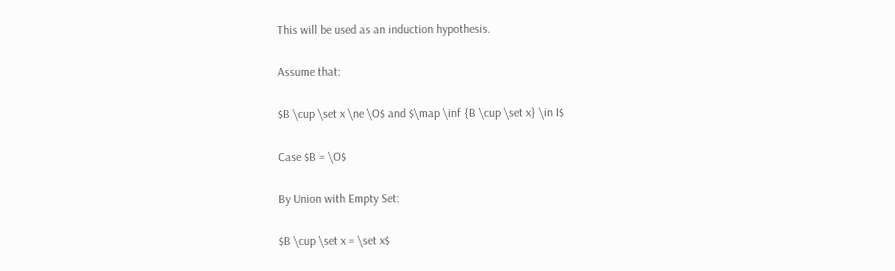This will be used as an induction hypothesis.

Assume that:

$B \cup \set x \ne \O$ and $\map \inf {B \cup \set x} \in I$

Case $B = \O$

By Union with Empty Set:

$B \cup \set x = \set x$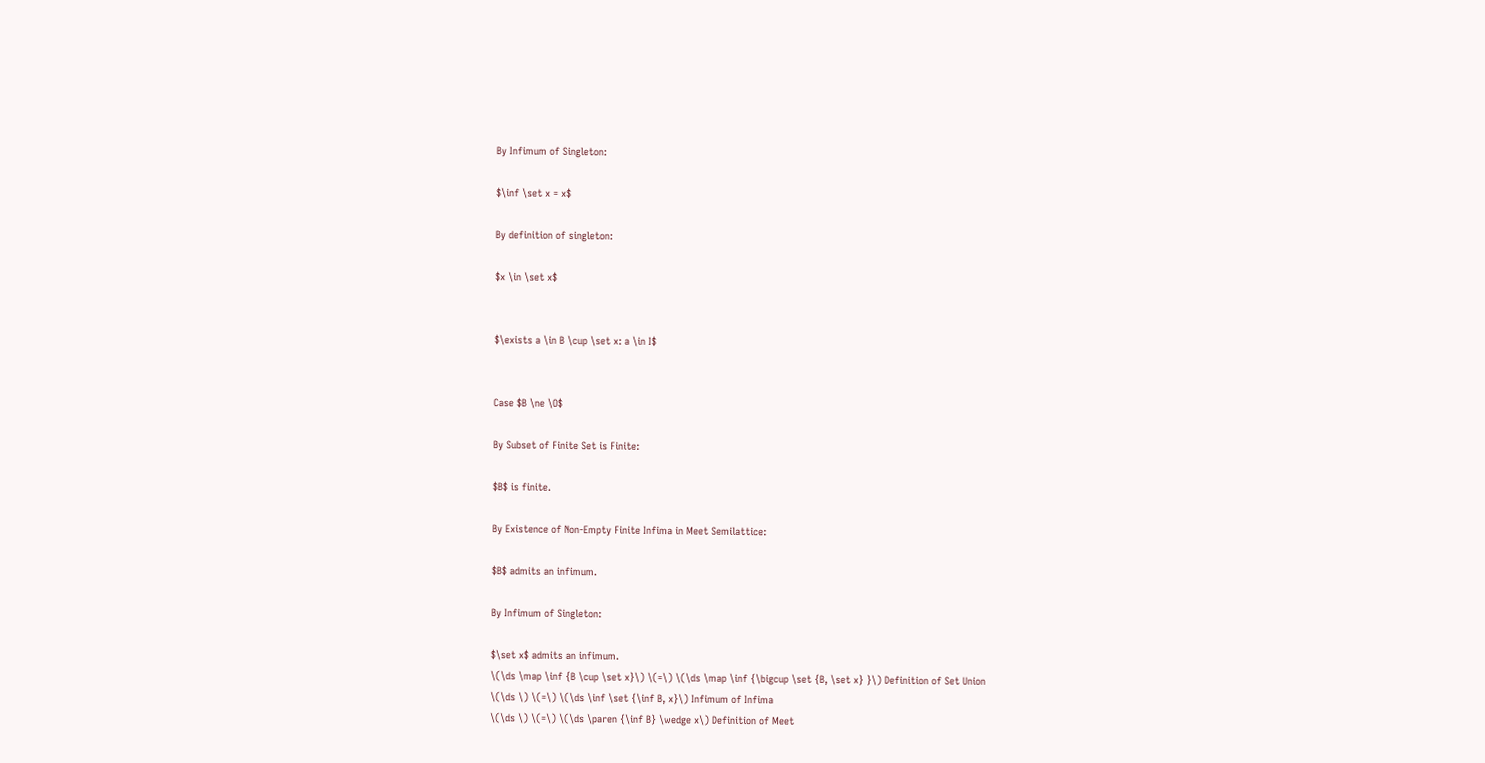By Infimum of Singleton:

$\inf \set x = x$

By definition of singleton:

$x \in \set x$


$\exists a \in B \cup \set x: a \in I$


Case $B \ne \O$

By Subset of Finite Set is Finite:

$B$ is finite.

By Existence of Non-Empty Finite Infima in Meet Semilattice:

$B$ admits an infimum.

By Infimum of Singleton:

$\set x$ admits an infimum.
\(\ds \map \inf {B \cup \set x}\) \(=\) \(\ds \map \inf {\bigcup \set {B, \set x} }\) Definition of Set Union
\(\ds \) \(=\) \(\ds \inf \set {\inf B, x}\) Infimum of Infima
\(\ds \) \(=\) \(\ds \paren {\inf B} \wedge x\) Definition of Meet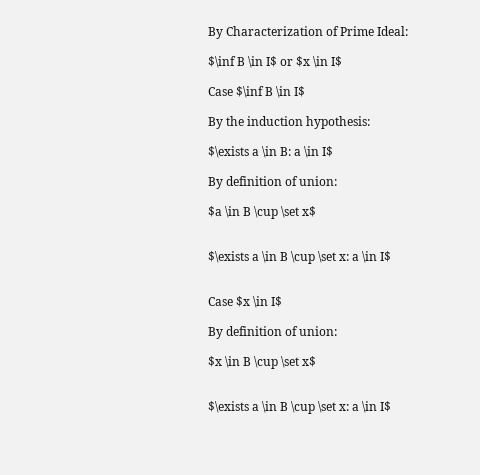By Characterization of Prime Ideal:

$\inf B \in I$ or $x \in I$

Case $\inf B \in I$

By the induction hypothesis:

$\exists a \in B: a \in I$

By definition of union:

$a \in B \cup \set x$


$\exists a \in B \cup \set x: a \in I$


Case $x \in I$

By definition of union:

$x \in B \cup \set x$


$\exists a \in B \cup \set x: a \in I$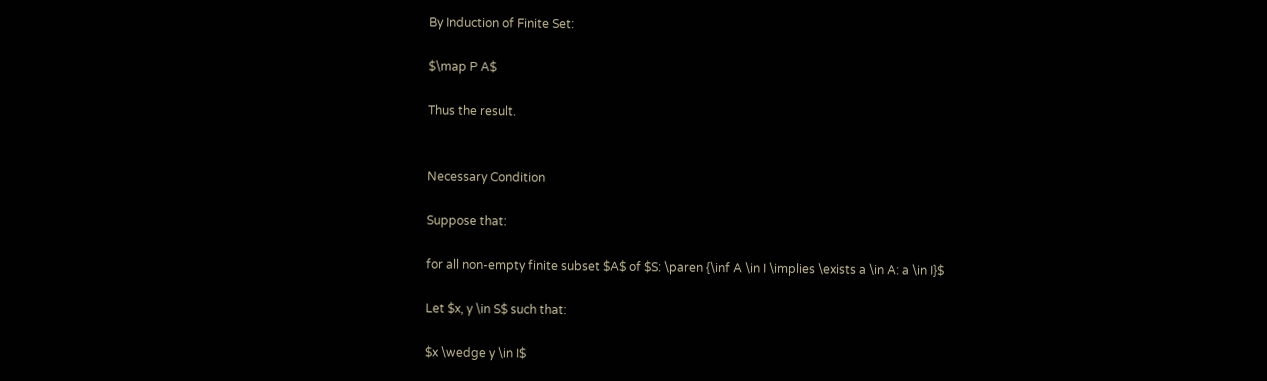By Induction of Finite Set:

$\map P A$

Thus the result.


Necessary Condition

Suppose that:

for all non-empty finite subset $A$ of $S: \paren {\inf A \in I \implies \exists a \in A: a \in I}$

Let $x, y \in S$ such that:

$x \wedge y \in I$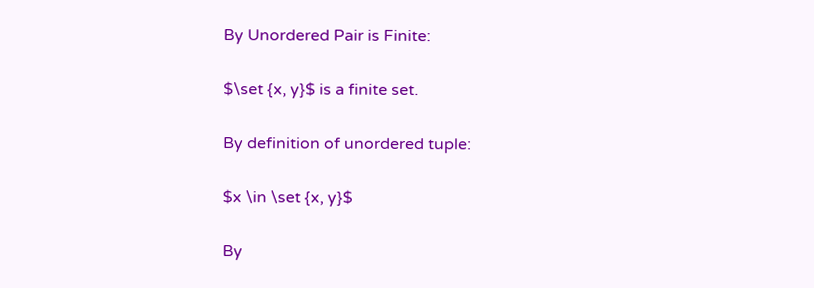By Unordered Pair is Finite:

$\set {x, y}$ is a finite set.

By definition of unordered tuple:

$x \in \set {x, y}$

By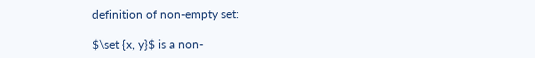definition of non-empty set:

$\set {x, y}$ is a non-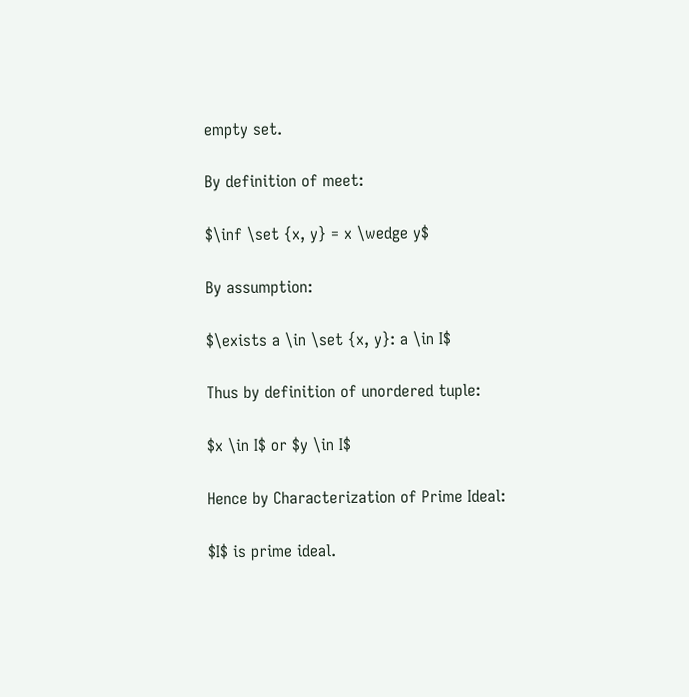empty set.

By definition of meet:

$\inf \set {x, y} = x \wedge y$

By assumption:

$\exists a \in \set {x, y}: a \in I$

Thus by definition of unordered tuple:

$x \in I$ or $y \in I$

Hence by Characterization of Prime Ideal:

$I$ is prime ideal.